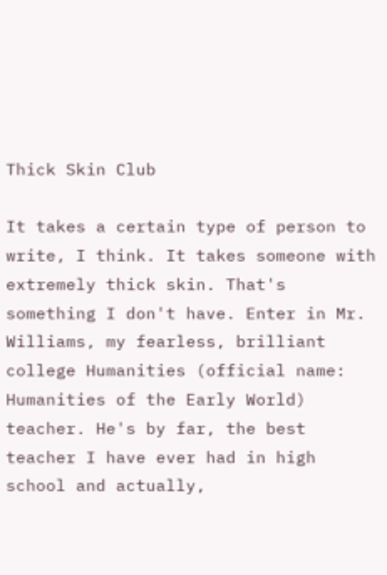Thick Skin Club

It takes a certain type of person to write, I think. It takes someone with extremely thick skin. That's something I don't have. Enter in Mr. Williams, my fearless, brilliant college Humanities (official name: Humanities of the Early World) teacher. He's by far, the best teacher I have ever had in high school and actually,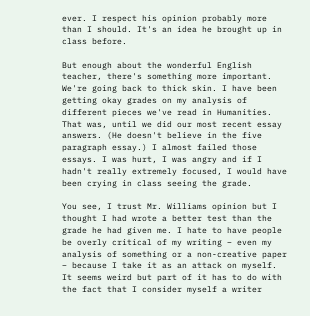ever. I respect his opinion probably more than I should. It's an idea he brought up in class before.

But enough about the wonderful English teacher, there's something more important. We're going back to thick skin. I have been getting okay grades on my analysis of different pieces we've read in Humanities. That was, until we did our most recent essay answers. (He doesn't believe in the five paragraph essay.) I almost failed those essays. I was hurt, I was angry and if I hadn't really extremely focused, I would have been crying in class seeing the grade.

You see, I trust Mr. Williams opinion but I thought I had wrote a better test than the grade he had given me. I hate to have people be overly critical of my writing – even my analysis of something or a non-creative paper – because I take it as an attack on myself. It seems weird but part of it has to do with the fact that I consider myself a writer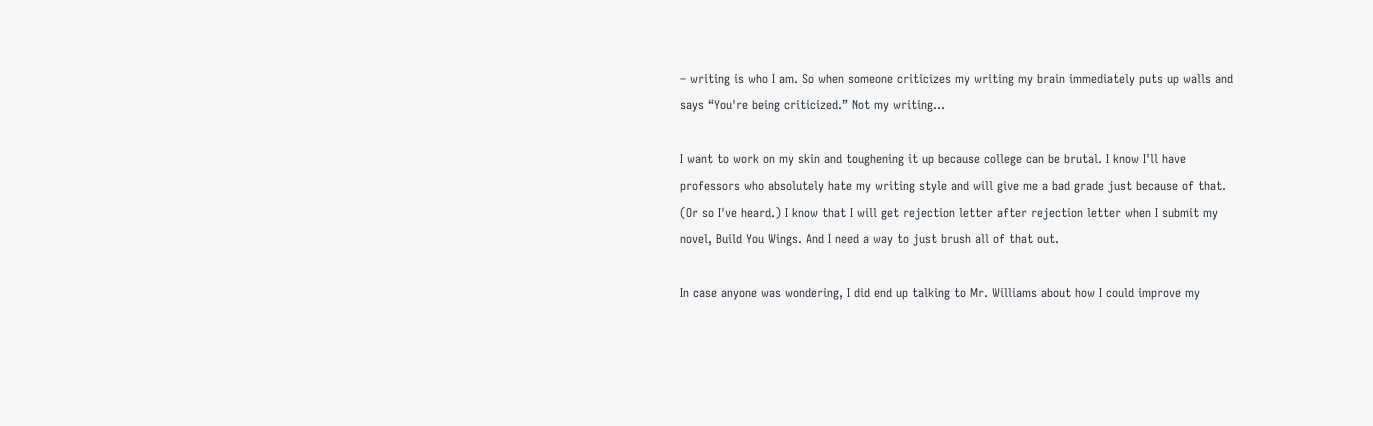– writing is who I am. So when someone criticizes my writing my brain immediately puts up walls and says “You're being criticized.” Not my writing...

I want to work on my skin and toughening it up because college can be brutal. I know I'll have professors who absolutely hate my writing style and will give me a bad grade just because of that. (Or so I've heard.) I know that I will get rejection letter after rejection letter when I submit my novel, Build You Wings. And I need a way to just brush all of that out.

In case anyone was wondering, I did end up talking to Mr. Williams about how I could improve my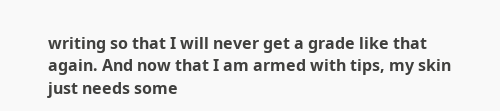writing so that I will never get a grade like that again. And now that I am armed with tips, my skin just needs some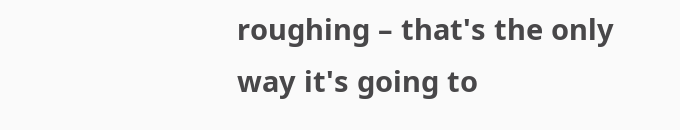roughing – that's the only way it's going to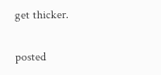get thicker.

posted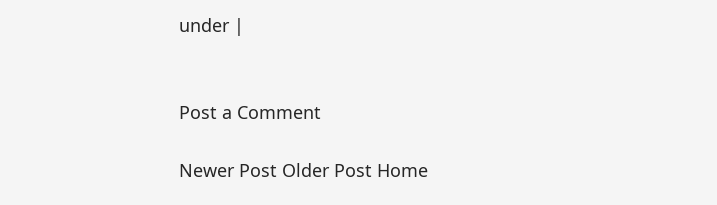under |


Post a Comment

Newer Post Older Post Home